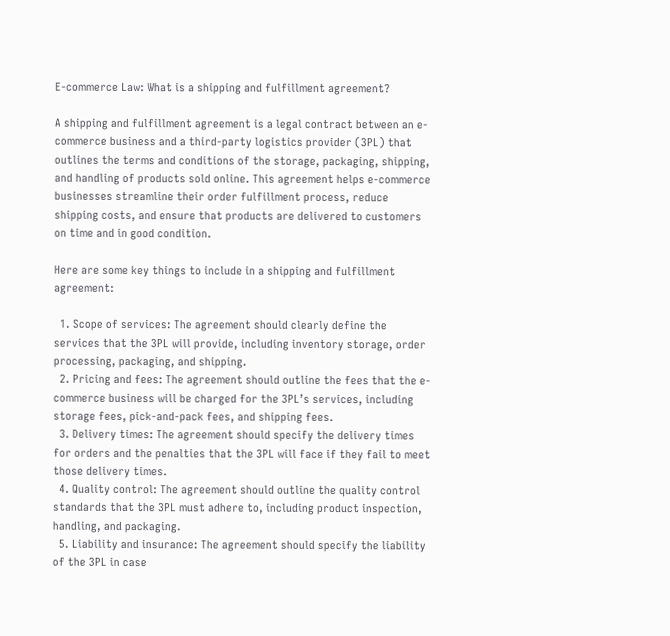E-commerce Law: What is a shipping and fulfillment agreement?

A shipping and fulfillment agreement is a legal contract between an e-commerce business and a third-party logistics provider (3PL) that outlines the terms and conditions of the storage, packaging, shipping, and handling of products sold online. This agreement helps e-commerce businesses streamline their order fulfillment process, reduce shipping costs, and ensure that products are delivered to customers on time and in good condition.

Here are some key things to include in a shipping and fulfillment agreement:

  1. Scope of services: The agreement should clearly define the services that the 3PL will provide, including inventory storage, order processing, packaging, and shipping.
  2. Pricing and fees: The agreement should outline the fees that the e-commerce business will be charged for the 3PL’s services, including storage fees, pick-and-pack fees, and shipping fees.
  3. Delivery times: The agreement should specify the delivery times for orders and the penalties that the 3PL will face if they fail to meet those delivery times.
  4. Quality control: The agreement should outline the quality control standards that the 3PL must adhere to, including product inspection, handling, and packaging.
  5. Liability and insurance: The agreement should specify the liability of the 3PL in case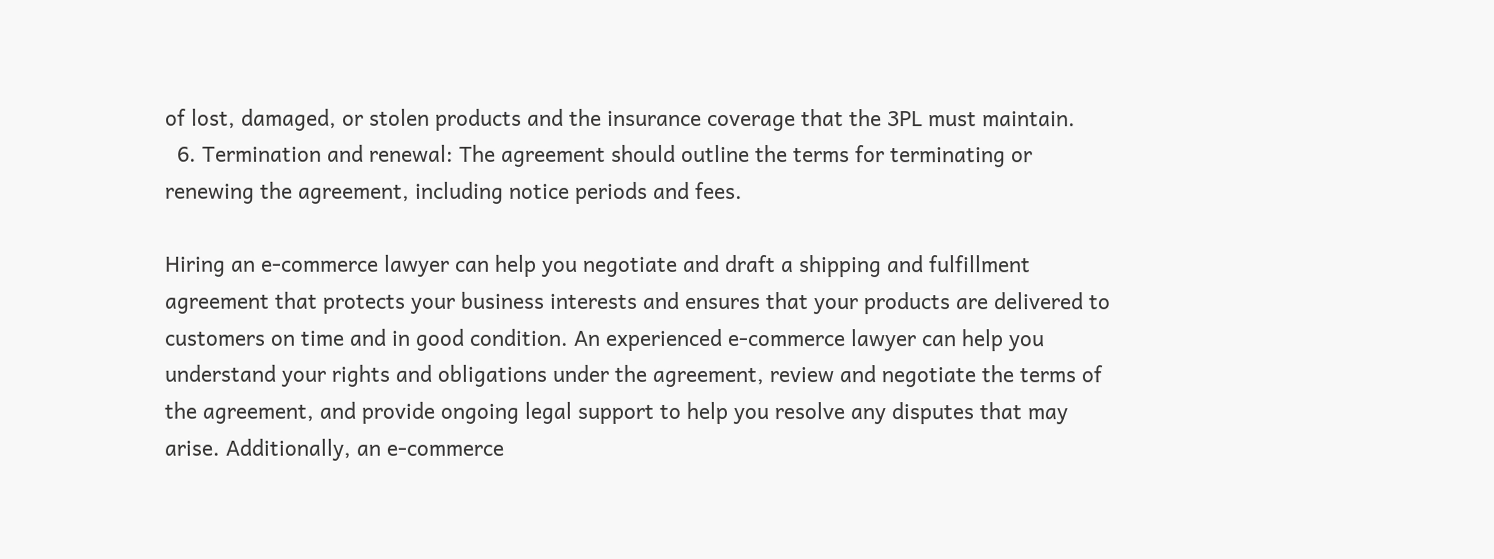of lost, damaged, or stolen products and the insurance coverage that the 3PL must maintain.
  6. Termination and renewal: The agreement should outline the terms for terminating or renewing the agreement, including notice periods and fees.

Hiring an e-commerce lawyer can help you negotiate and draft a shipping and fulfillment agreement that protects your business interests and ensures that your products are delivered to customers on time and in good condition. An experienced e-commerce lawyer can help you understand your rights and obligations under the agreement, review and negotiate the terms of the agreement, and provide ongoing legal support to help you resolve any disputes that may arise. Additionally, an e-commerce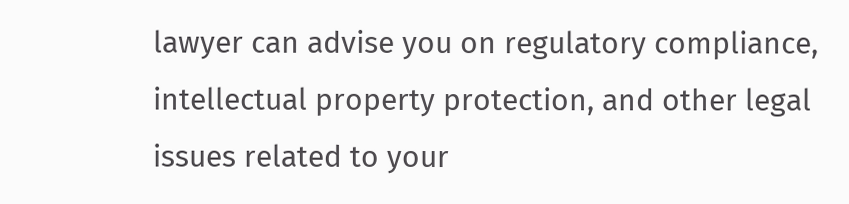lawyer can advise you on regulatory compliance, intellectual property protection, and other legal issues related to your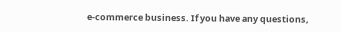e-commerce business. If you have any questions,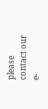please contact our e-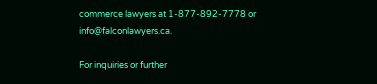commerce lawyers at 1-877-892-7778 or info@falconlawyers.ca.

For inquiries or further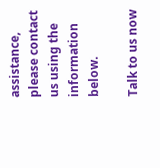assistance, please contact us using the information below.

Talk to us now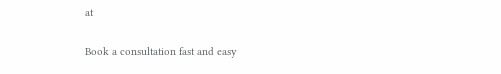at

Book a consultation fast and easy